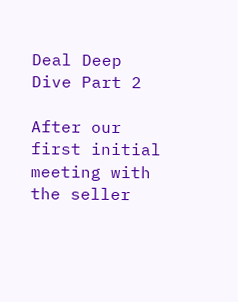Deal Deep Dive Part 2

After our first initial meeting with the seller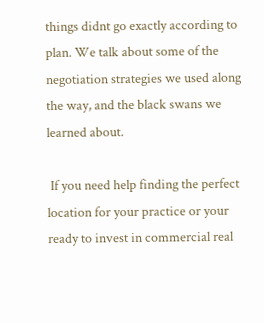things didnt go exactly according to plan. We talk about some of the negotiation strategies we used along the way, and the black swans we learned about.

 If you need help finding the perfect location for your practice or your ready to invest in commercial real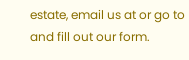estate, email us at or go to and fill out our form.